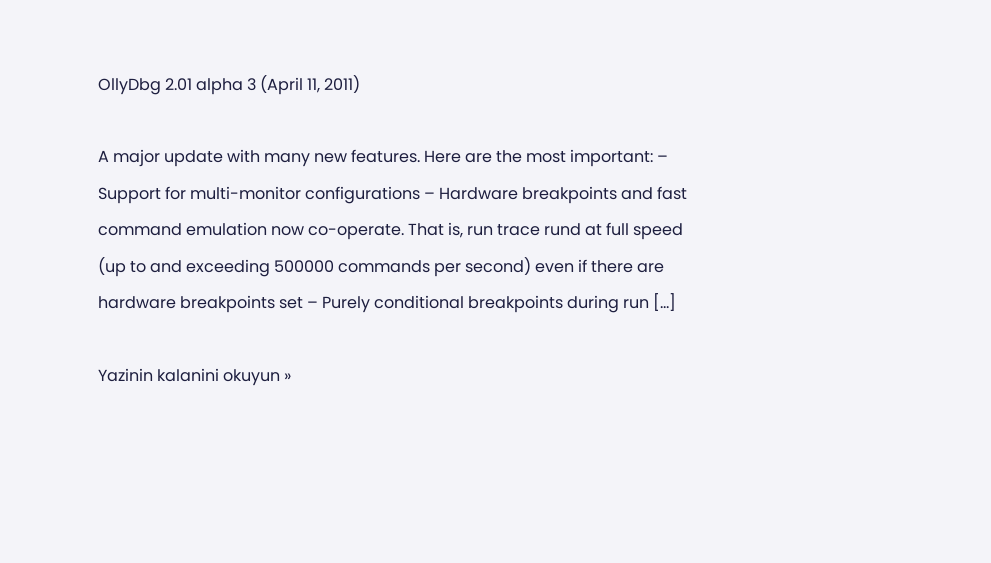OllyDbg 2.01 alpha 3 (April 11, 2011)

A major update with many new features. Here are the most important: – Support for multi-monitor configurations – Hardware breakpoints and fast command emulation now co-operate. That is, run trace rund at full speed (up to and exceeding 500000 commands per second) even if there are hardware breakpoints set – Purely conditional breakpoints during run […]

Yazinin kalanini okuyun »